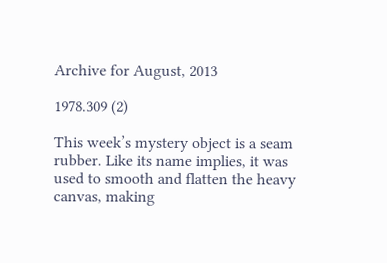Archive for August, 2013

1978.309 (2)

This week’s mystery object is a seam rubber. Like its name implies, it was used to smooth and flatten the heavy canvas, making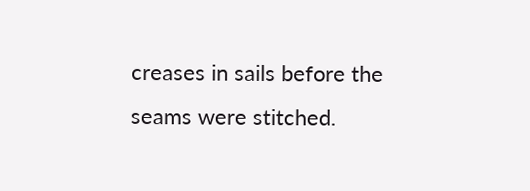creases in sails before the seams were stitched.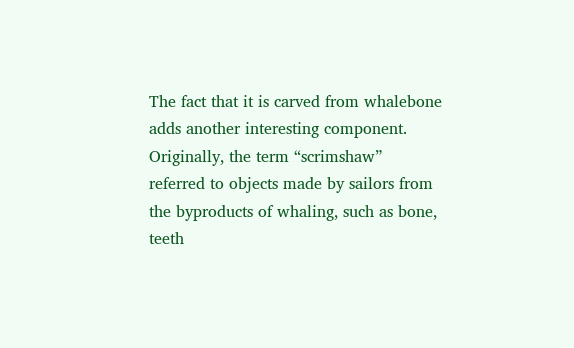The fact that it is carved from whalebone adds another interesting component. Originally, the term “scrimshaw” referred to objects made by sailors from the byproducts of whaling, such as bone, teeth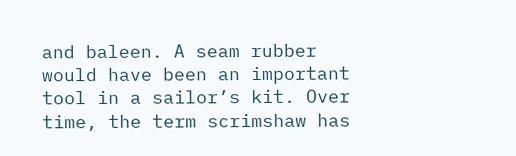and baleen. A seam rubber would have been an important tool in a sailor’s kit. Over time, the term scrimshaw has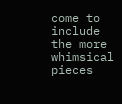come to include the more whimsical pieces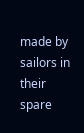made by sailors in their spare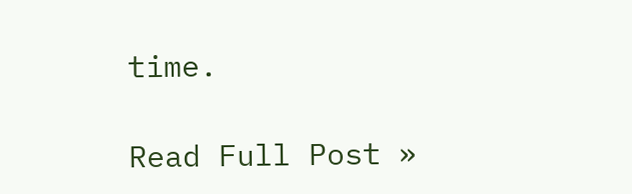time.

Read Full Post »